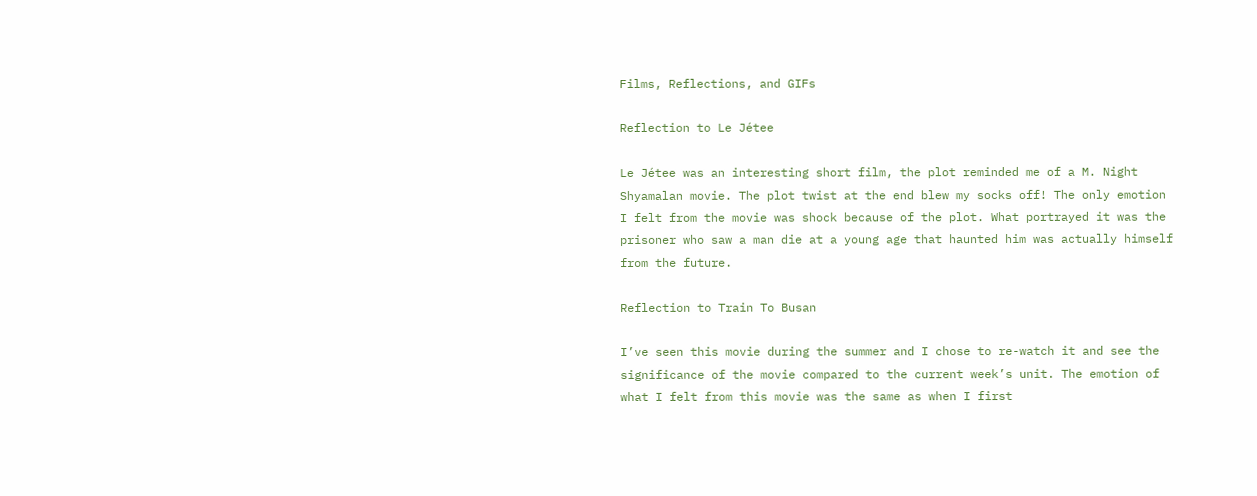Films, Reflections, and GIFs

Reflection to Le Jétee

Le Jétee was an interesting short film, the plot reminded me of a M. Night Shyamalan movie. The plot twist at the end blew my socks off! The only emotion I felt from the movie was shock because of the plot. What portrayed it was the prisoner who saw a man die at a young age that haunted him was actually himself from the future.

Reflection to Train To Busan

I’ve seen this movie during the summer and I chose to re-watch it and see the significance of the movie compared to the current week’s unit. The emotion of what I felt from this movie was the same as when I first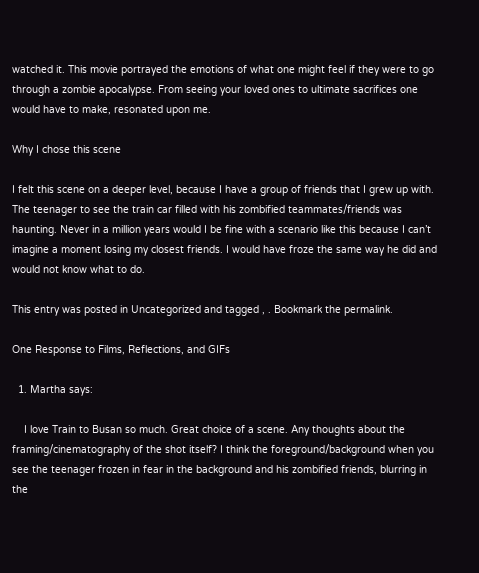watched it. This movie portrayed the emotions of what one might feel if they were to go through a zombie apocalypse. From seeing your loved ones to ultimate sacrifices one would have to make, resonated upon me.

Why I chose this scene

I felt this scene on a deeper level, because I have a group of friends that I grew up with. The teenager to see the train car filled with his zombified teammates/friends was haunting. Never in a million years would I be fine with a scenario like this because I can’t imagine a moment losing my closest friends. I would have froze the same way he did and would not know what to do.

This entry was posted in Uncategorized and tagged , . Bookmark the permalink.

One Response to Films, Reflections, and GIFs

  1. Martha says:

    I love Train to Busan so much. Great choice of a scene. Any thoughts about the framing/cinematography of the shot itself? I think the foreground/background when you see the teenager frozen in fear in the background and his zombified friends, blurring in the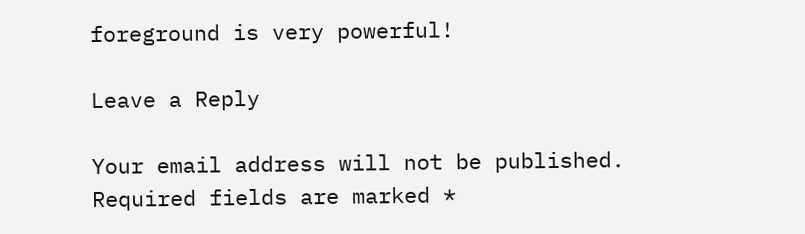foreground is very powerful!

Leave a Reply

Your email address will not be published. Required fields are marked *